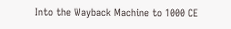Into the Wayback Machine to 1000 CE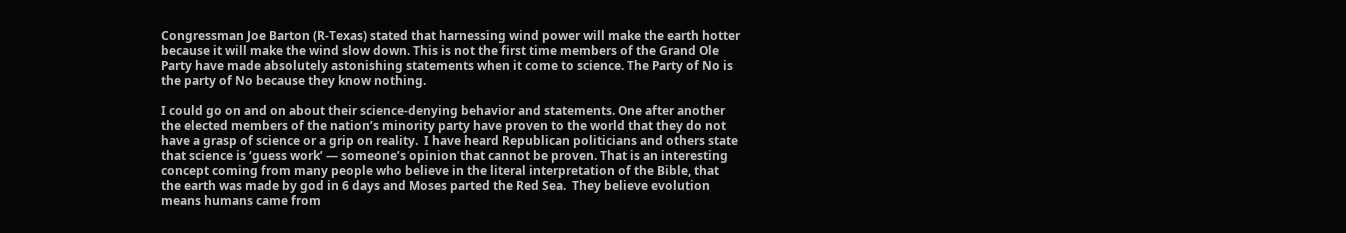Congressman Joe Barton (R-Texas) stated that harnessing wind power will make the earth hotter because it will make the wind slow down. This is not the first time members of the Grand Ole Party have made absolutely astonishing statements when it come to science. The Party of No is the party of No because they know nothing.

I could go on and on about their science-denying behavior and statements. One after another the elected members of the nation’s minority party have proven to the world that they do not have a grasp of science or a grip on reality.  I have heard Republican politicians and others state that science is ‘guess work’ — someone’s opinion that cannot be proven. That is an interesting concept coming from many people who believe in the literal interpretation of the Bible, that the earth was made by god in 6 days and Moses parted the Red Sea.  They believe evolution means humans came from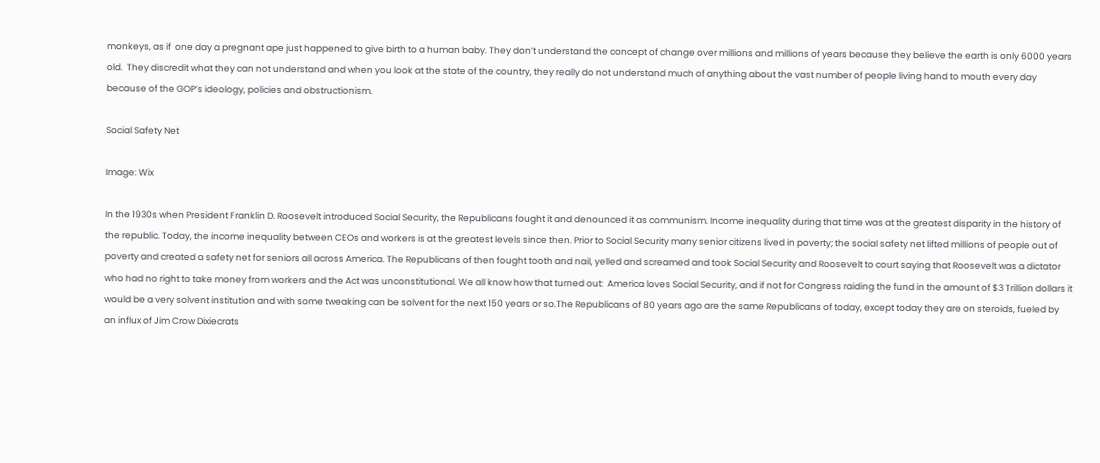monkeys, as if  one day a pregnant ape just happened to give birth to a human baby. They don’t understand the concept of change over millions and millions of years because they believe the earth is only 6000 years old.  They discredit what they can not understand and when you look at the state of the country, they really do not understand much of anything about the vast number of people living hand to mouth every day because of the GOP’s ideology, policies and obstructionism.

Social Safety Net

Image: Wix

In the 1930s when President Franklin D. Roosevelt introduced Social Security, the Republicans fought it and denounced it as communism. Income inequality during that time was at the greatest disparity in the history of the republic. Today, the income inequality between CEOs and workers is at the greatest levels since then. Prior to Social Security many senior citizens lived in poverty; the social safety net lifted millions of people out of poverty and created a safety net for seniors all across America. The Republicans of then fought tooth and nail, yelled and screamed and took Social Security and Roosevelt to court saying that Roosevelt was a dictator who had no right to take money from workers and the Act was unconstitutional. We all know how that turned out:  America loves Social Security, and if not for Congress raiding the fund in the amount of $3 Trillion dollars it would be a very solvent institution and with some tweaking can be solvent for the next 150 years or so.The Republicans of 80 years ago are the same Republicans of today, except today they are on steroids, fueled by an influx of Jim Crow Dixiecrats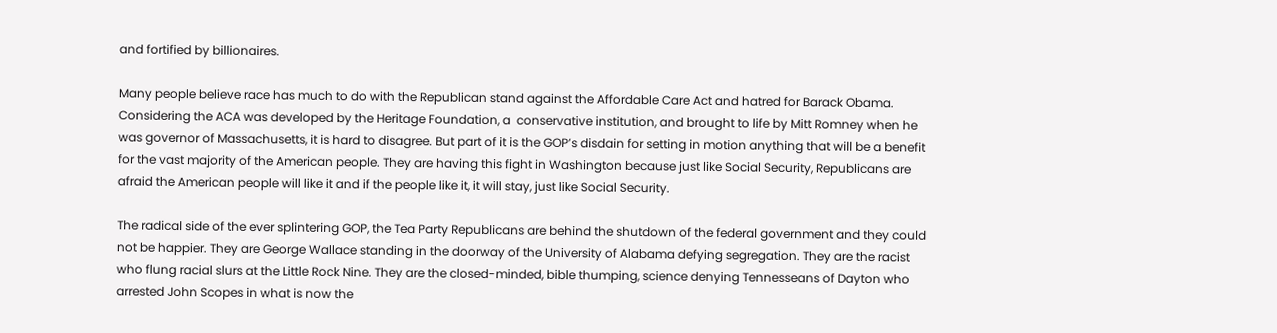and fortified by billionaires.

Many people believe race has much to do with the Republican stand against the Affordable Care Act and hatred for Barack Obama. Considering the ACA was developed by the Heritage Foundation, a  conservative institution, and brought to life by Mitt Romney when he was governor of Massachusetts, it is hard to disagree. But part of it is the GOP’s disdain for setting in motion anything that will be a benefit for the vast majority of the American people. They are having this fight in Washington because just like Social Security, Republicans are afraid the American people will like it and if the people like it, it will stay, just like Social Security.

The radical side of the ever splintering GOP, the Tea Party Republicans are behind the shutdown of the federal government and they could not be happier. They are George Wallace standing in the doorway of the University of Alabama defying segregation. They are the racist who flung racial slurs at the Little Rock Nine. They are the closed-minded, bible thumping, science denying Tennesseans of Dayton who arrested John Scopes in what is now the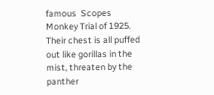famous  Scopes Monkey Trial of 1925.  Their chest is all puffed out like gorillas in the mist, threaten by the panther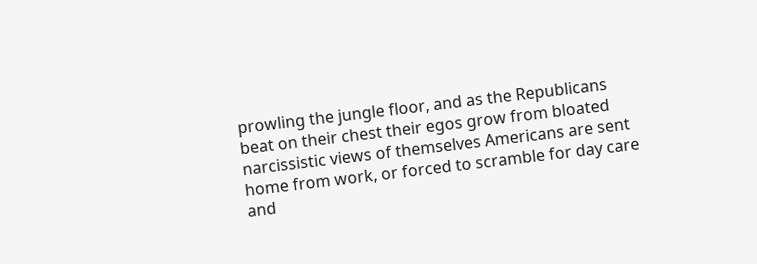prowling the jungle floor, and as the Republicans beat on their chest their egos grow from bloated narcissistic views of themselves Americans are sent home from work, or forced to scramble for day care and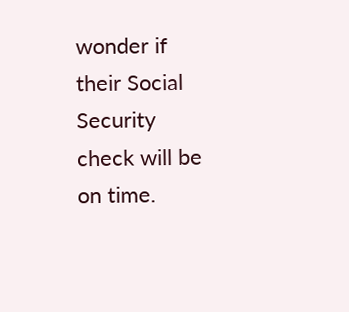wonder if their Social Security check will be on time.